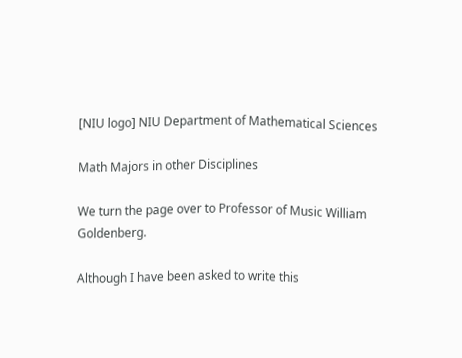[NIU logo] NIU Department of Mathematical Sciences

Math Majors in other Disciplines

We turn the page over to Professor of Music William Goldenberg.

Although I have been asked to write this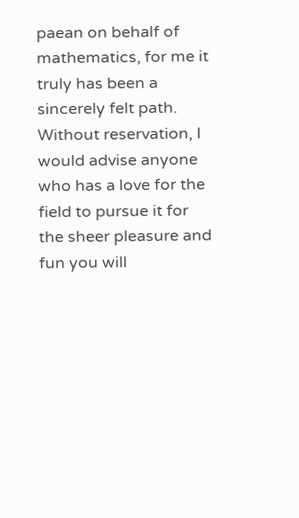paean on behalf of mathematics, for me it truly has been a sincerely felt path.  Without reservation, I would advise anyone who has a love for the field to pursue it for the sheer pleasure and fun you will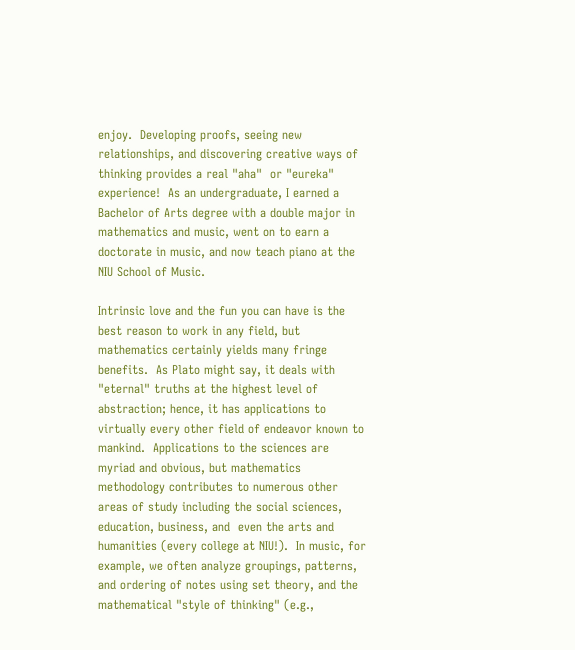enjoy.  Developing proofs, seeing new relationships, and discovering creative ways of thinking provides a real "aha"  or "eureka" experience!  As an undergraduate, I earned a Bachelor of Arts degree with a double major in mathematics and music, went on to earn a doctorate in music, and now teach piano at the NIU School of Music.

Intrinsic love and the fun you can have is the best reason to work in any field, but mathematics certainly yields many fringe benefits.  As Plato might say, it deals with "eternal" truths at the highest level of abstraction; hence, it has applications to virtually every other field of endeavor known to mankind.  Applications to the sciences are myriad and obvious, but mathematics methodology contributes to numerous other areas of study including the social sciences, education, business, and  even the arts and humanities (every college at NIU!).  In music, for example, we often analyze groupings, patterns, and ordering of notes using set theory, and the mathematical "style of thinking" (e.g.,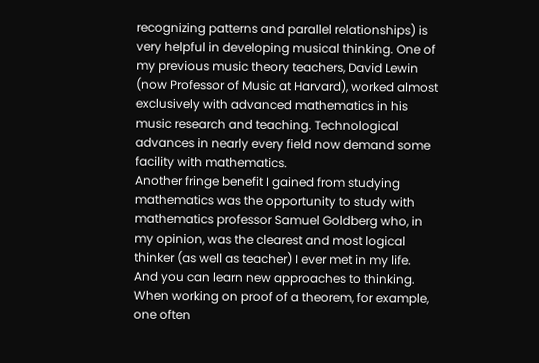recognizing patterns and parallel relationships) is very helpful in developing musical thinking. One of my previous music theory teachers, David Lewin (now Professor of Music at Harvard), worked almost exclusively with advanced mathematics in his music research and teaching. Technological advances in nearly every field now demand some facility with mathematics.
Another fringe benefit I gained from studying mathematics was the opportunity to study with mathematics professor Samuel Goldberg who, in my opinion, was the clearest and most logical thinker (as well as teacher) I ever met in my life.  And you can learn new approaches to thinking.  When working on proof of a theorem, for example, one often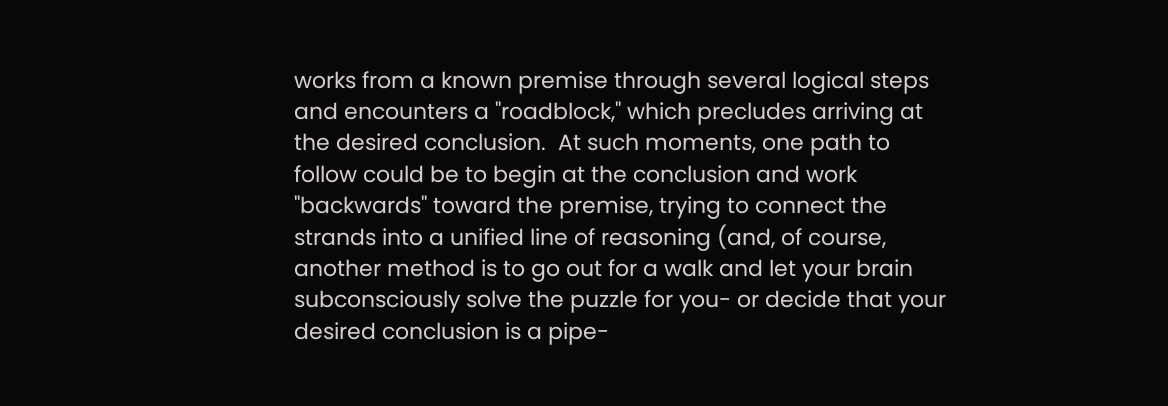works from a known premise through several logical steps and encounters a "roadblock," which precludes arriving at the desired conclusion.  At such moments, one path to follow could be to begin at the conclusion and work "backwards" toward the premise, trying to connect the strands into a unified line of reasoning (and, of course, another method is to go out for a walk and let your brain subconsciously solve the puzzle for you- or decide that your desired conclusion is a pipe-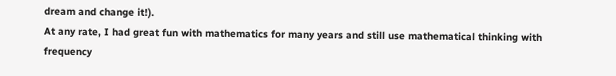dream and change it!).
At any rate, I had great fun with mathematics for many years and still use mathematical thinking with frequency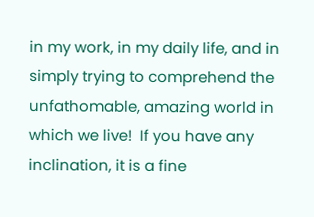in my work, in my daily life, and in simply trying to comprehend the unfathomable, amazing world in which we live!  If you have any inclination, it is a fine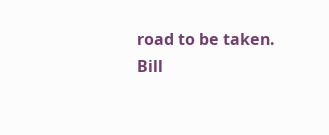road to be taken.
Bill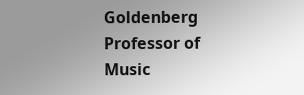Goldenberg
Professor of Music